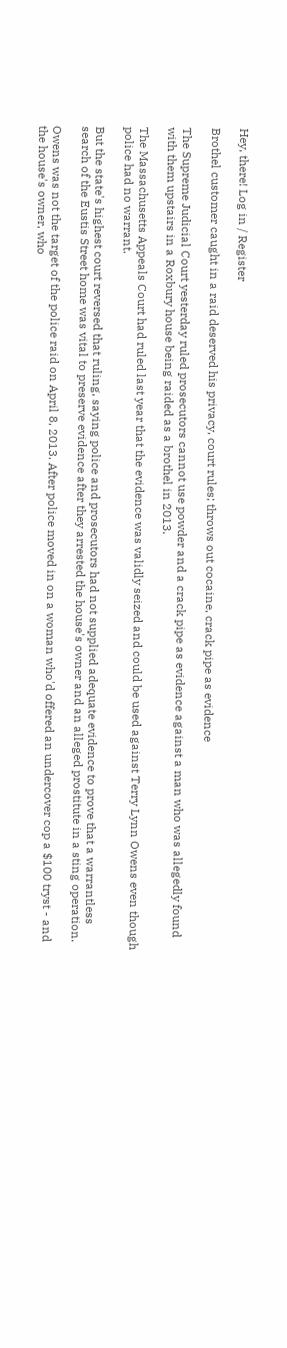Hey, there! Log in / Register

Brothel customer caught in a raid deserved his privacy, court rules; throws out cocaine, crack pipe as evidence

The Supreme Judicial Court yesterday ruled prosecutors cannot use powder and a crack pipe as evidence against a man who was allegedly found with them upstairs in a Roxbury house being raided as a brothel in 2013.

The Massachusetts Appeals Court had ruled last year that the evidence was validly seized and could be used against Terry Lynn Owens even though police had no warrant.

But the state's highest court reversed that ruling, saying police and prosecutors had not supplied adequate evidence to prove that a warrantless search of the Eustis Street home was vital to preserve evidence after they arrested the house's owner and an alleged prostitute in a sting operation.

Owens was not the target of the police raid on April 8, 2013. After police moved in on a woman who'd offered an undercover cop a $100 tryst - and the house's owner, who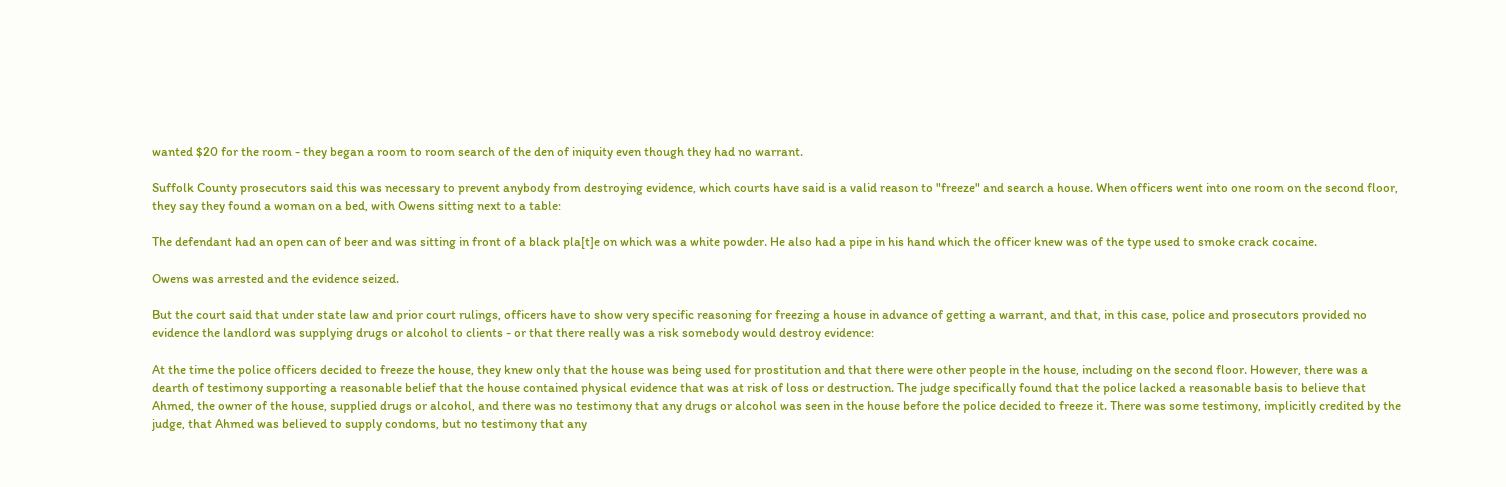wanted $20 for the room - they began a room to room search of the den of iniquity even though they had no warrant.

Suffolk County prosecutors said this was necessary to prevent anybody from destroying evidence, which courts have said is a valid reason to "freeze" and search a house. When officers went into one room on the second floor, they say they found a woman on a bed, with Owens sitting next to a table:

The defendant had an open can of beer and was sitting in front of a black pla[t]e on which was a white powder. He also had a pipe in his hand which the officer knew was of the type used to smoke crack cocaine.

Owens was arrested and the evidence seized.

But the court said that under state law and prior court rulings, officers have to show very specific reasoning for freezing a house in advance of getting a warrant, and that, in this case, police and prosecutors provided no evidence the landlord was supplying drugs or alcohol to clients - or that there really was a risk somebody would destroy evidence:

At the time the police officers decided to freeze the house, they knew only that the house was being used for prostitution and that there were other people in the house, including on the second floor. However, there was a dearth of testimony supporting a reasonable belief that the house contained physical evidence that was at risk of loss or destruction. The judge specifically found that the police lacked a reasonable basis to believe that Ahmed, the owner of the house, supplied drugs or alcohol, and there was no testimony that any drugs or alcohol was seen in the house before the police decided to freeze it. There was some testimony, implicitly credited by the judge, that Ahmed was believed to supply condoms, but no testimony that any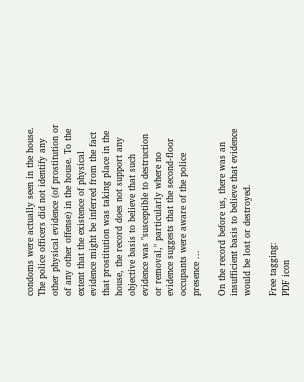condoms were actually seen in the house. The police officers did not identify any other physical evidence (of prostitution or of any other offense) in the house. To the extent that the existence of physical evidence might be inferred from the fact that prostitution was taking place in the house, the record does not support any objective basis to believe that such evidence was "susceptible to destruction or removal," particularly where no evidence suggests that the second-floor occupants were aware of the police presence ...

On the record before us, there was an insufficient basis to believe that evidence would be lost or destroyed.

Free tagging:
PDF icon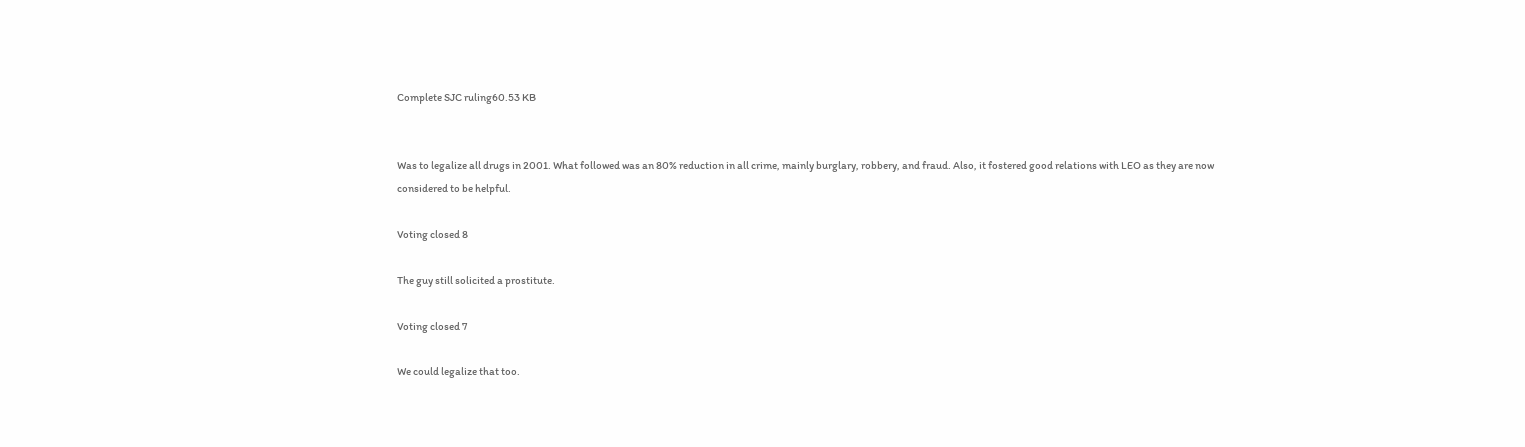Complete SJC ruling60.53 KB


Was to legalize all drugs in 2001. What followed was an 80% reduction in all crime, mainly burglary, robbery, and fraud. Also, it fostered good relations with LEO as they are now considered to be helpful.

Voting closed 8

The guy still solicited a prostitute.

Voting closed 7

We could legalize that too.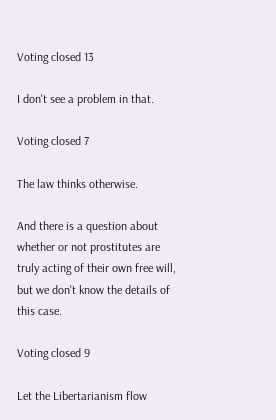Voting closed 13

I don't see a problem in that.

Voting closed 7

The law thinks otherwise.

And there is a question about whether or not prostitutes are truly acting of their own free will, but we don't know the details of this case.

Voting closed 9

Let the Libertarianism flow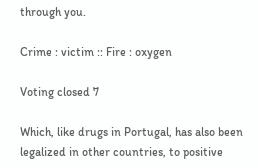through you.

Crime : victim :: Fire : oxygen

Voting closed 7

Which, like drugs in Portugal, has also been legalized in other countries, to positive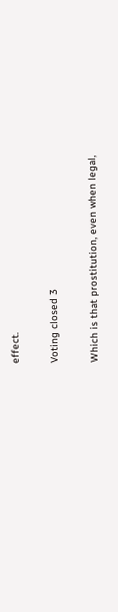effect.

Voting closed 3

Which is that prostitution, even when legal,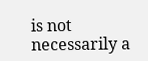is not necessarily a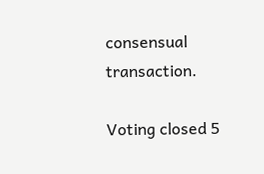consensual transaction.

Voting closed 5